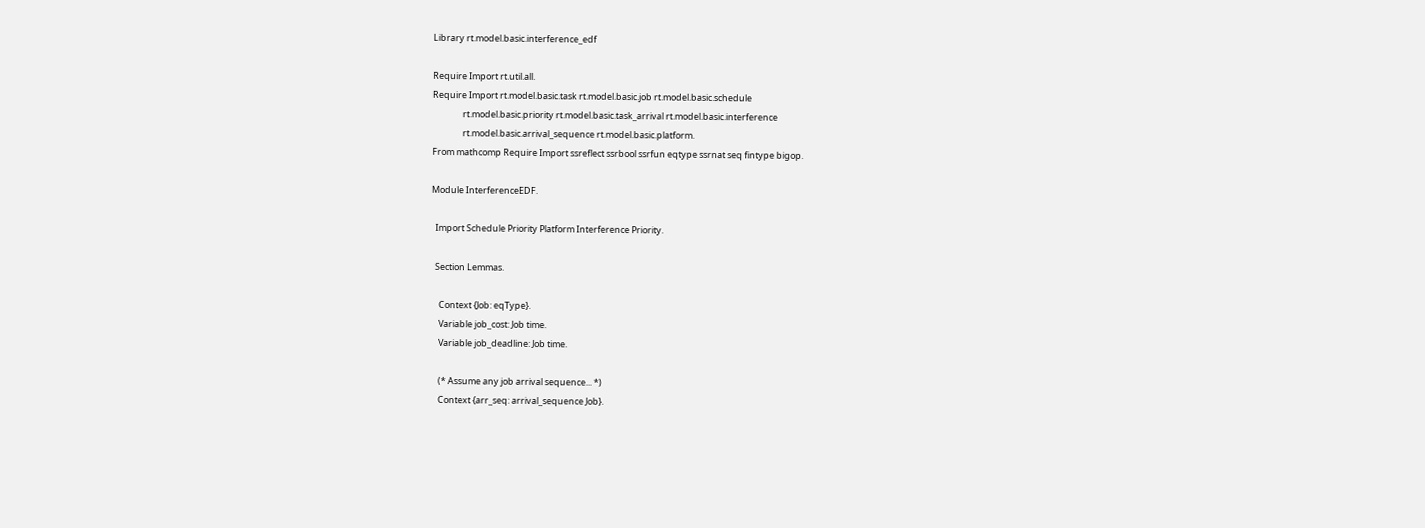Library rt.model.basic.interference_edf

Require Import rt.util.all.
Require Import rt.model.basic.task rt.model.basic.job rt.model.basic.schedule
               rt.model.basic.priority rt.model.basic.task_arrival rt.model.basic.interference
               rt.model.basic.arrival_sequence rt.model.basic.platform.
From mathcomp Require Import ssreflect ssrbool ssrfun eqtype ssrnat seq fintype bigop.

Module InterferenceEDF.

  Import Schedule Priority Platform Interference Priority.

  Section Lemmas.

    Context {Job: eqType}.
    Variable job_cost: Job time.
    Variable job_deadline: Job time.

    (* Assume any job arrival sequence... *)
    Context {arr_seq: arrival_sequence Job}.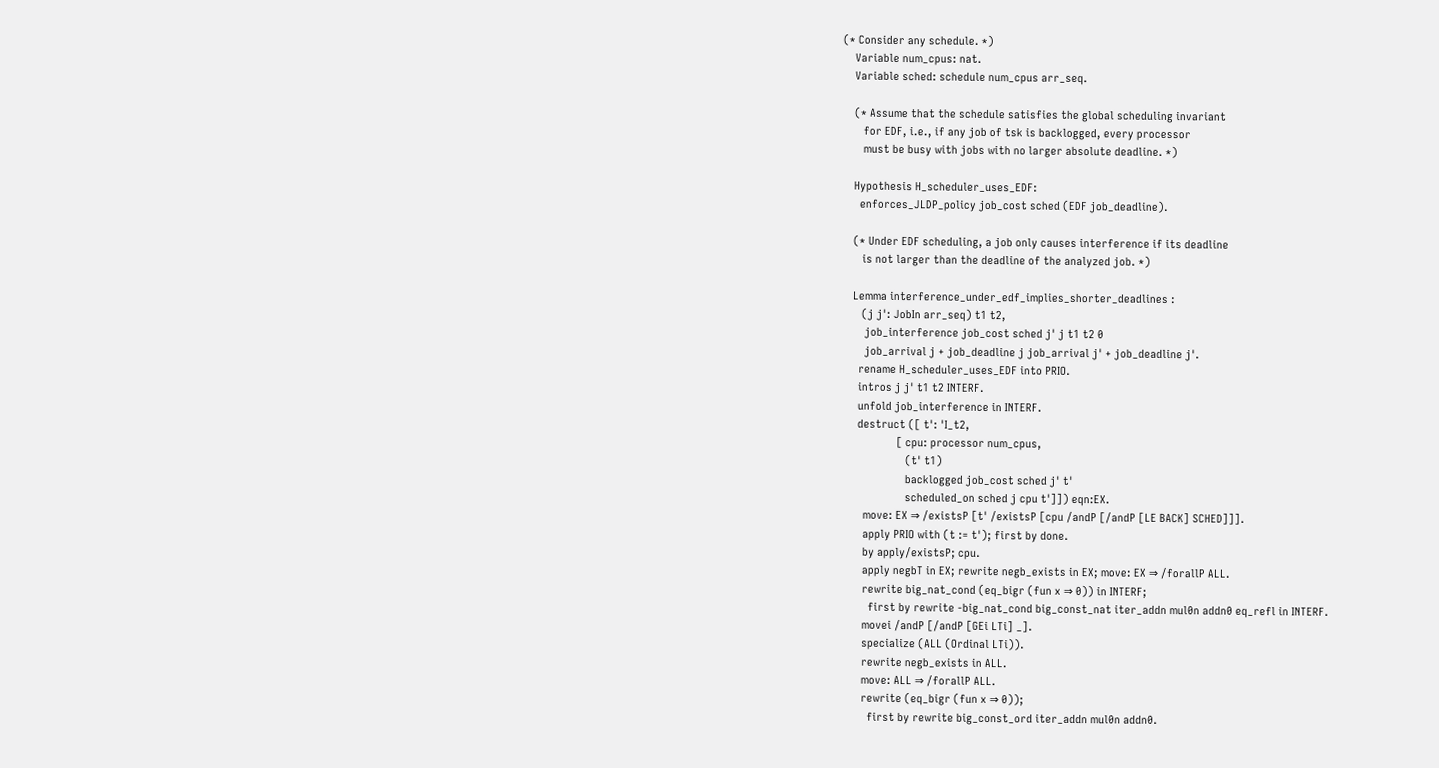(* Consider any schedule. *)
    Variable num_cpus: nat.
    Variable sched: schedule num_cpus arr_seq.

    (* Assume that the schedule satisfies the global scheduling invariant
       for EDF, i.e., if any job of tsk is backlogged, every processor
       must be busy with jobs with no larger absolute deadline. *)

    Hypothesis H_scheduler_uses_EDF:
      enforces_JLDP_policy job_cost sched (EDF job_deadline).

    (* Under EDF scheduling, a job only causes interference if its deadline
       is not larger than the deadline of the analyzed job. *)

    Lemma interference_under_edf_implies_shorter_deadlines :
       (j j': JobIn arr_seq) t1 t2,
        job_interference job_cost sched j' j t1 t2 0
        job_arrival j + job_deadline j job_arrival j' + job_deadline j'.
      rename H_scheduler_uses_EDF into PRIO.
      intros j j' t1 t2 INTERF.
      unfold job_interference in INTERF.
      destruct ([ t': 'I_t2,
                   [ cpu: processor num_cpus,
                      (t' t1)
                      backlogged job_cost sched j' t'
                      scheduled_on sched j cpu t']]) eqn:EX.
        move: EX ⇒ /existsP [t' /existsP [cpu /andP [/andP [LE BACK] SCHED]]].
        apply PRIO with (t := t'); first by done.
        by apply/existsP; cpu.
        apply negbT in EX; rewrite negb_exists in EX; move: EX ⇒ /forallP ALL.
        rewrite big_nat_cond (eq_bigr (fun x ⇒ 0)) in INTERF;
          first by rewrite -big_nat_cond big_const_nat iter_addn mul0n addn0 eq_refl in INTERF.
        movei /andP [/andP [GEi LTi] _].
        specialize (ALL (Ordinal LTi)).
        rewrite negb_exists in ALL.
        move: ALL ⇒ /forallP ALL.
        rewrite (eq_bigr (fun x ⇒ 0));
          first by rewrite big_const_ord iter_addn mul0n addn0.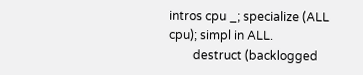intros cpu _; specialize (ALL cpu); simpl in ALL.
        destruct (backlogged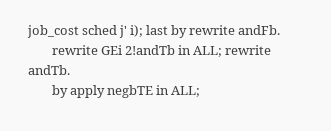job_cost sched j' i); last by rewrite andFb.
        rewrite GEi 2!andTb in ALL; rewrite andTb.
        by apply negbTE in ALL;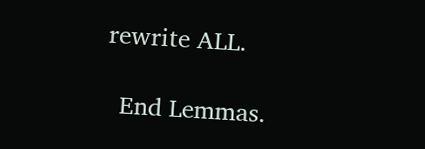rewrite ALL.

  End Lemmas.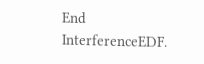End InterferenceEDF.